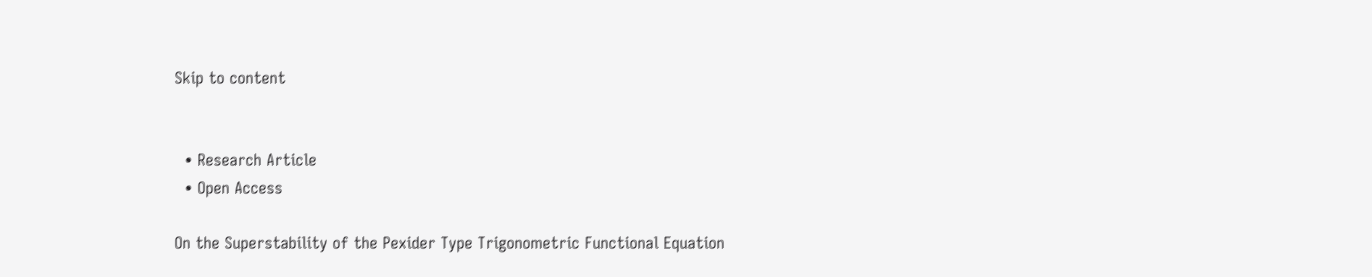Skip to content


  • Research Article
  • Open Access

On the Superstability of the Pexider Type Trigonometric Functional Equation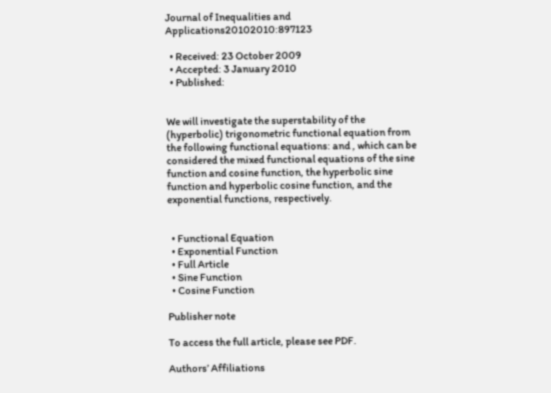Journal of Inequalities and Applications20102010:897123

  • Received: 23 October 2009
  • Accepted: 3 January 2010
  • Published:


We will investigate the superstability of the (hyperbolic) trigonometric functional equation from the following functional equations: and , which can be considered the mixed functional equations of the sine function and cosine function, the hyperbolic sine function and hyperbolic cosine function, and the exponential functions, respectively.


  • Functional Equation
  • Exponential Function
  • Full Article
  • Sine Function
  • Cosine Function

Publisher note

To access the full article, please see PDF.

Authors’ Affiliations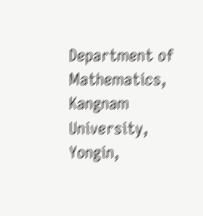Department of Mathematics, Kangnam University, Yongin,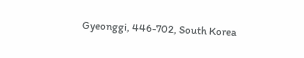Gyeonggi, 446-702, South Korea